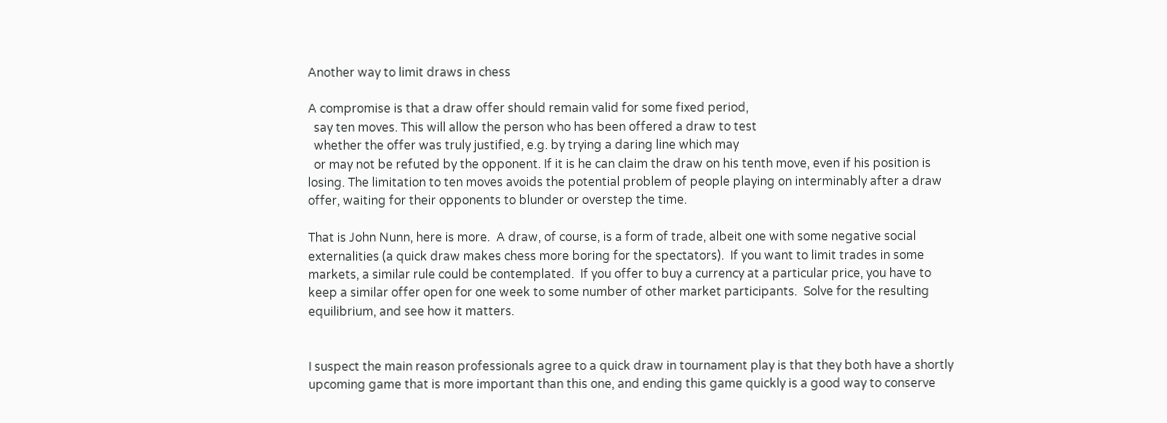Another way to limit draws in chess

A compromise is that a draw offer should remain valid for some fixed period,
  say ten moves. This will allow the person who has been offered a draw to test
  whether the offer was truly justified, e.g. by trying a daring line which may
  or may not be refuted by the opponent. If it is he can claim the draw on his tenth move, even if his position is losing. The limitation to ten moves avoids the potential problem of people playing on interminably after a draw offer, waiting for their opponents to blunder or overstep the time.

That is John Nunn, here is more.  A draw, of course, is a form of trade, albeit one with some negative social externalities (a quick draw makes chess more boring for the spectators).  If you want to limit trades in some markets, a similar rule could be contemplated.  If you offer to buy a currency at a particular price, you have to keep a similar offer open for one week to some number of other market participants.  Solve for the resulting equilibrium, and see how it matters.


I suspect the main reason professionals agree to a quick draw in tournament play is that they both have a shortly upcoming game that is more important than this one, and ending this game quickly is a good way to conserve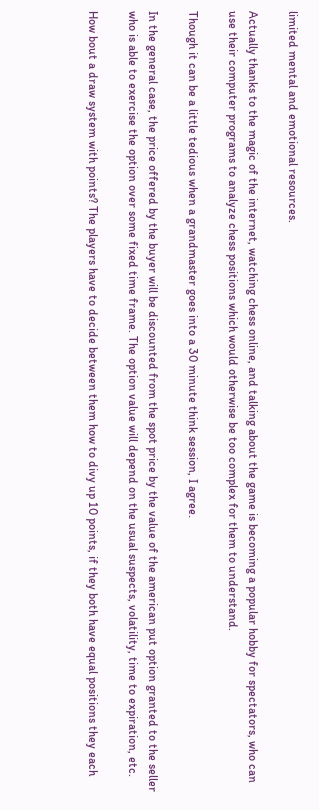limited mental and emotional resources.

Actually thanks to the magic of the internet, watching chess online, and talking about the game is becoming a popular hobby for spectators, who can use their computer programs to analyze chess positions which would otherwise be too complex for them to understand.

Though it can be a little tedious when a grandmaster goes into a 30 minute think session, I agree.

In the general case, the price offered by the buyer will be discounted from the spot price by the value of the american put option granted to the seller who is able to exercise the option over some fixed time frame. The option value will depend on the usual suspects, volatility, time to expiration, etc.

How bout a draw system with points? The players have to decide between them how to divy up 10 points, if they both have equal positions they each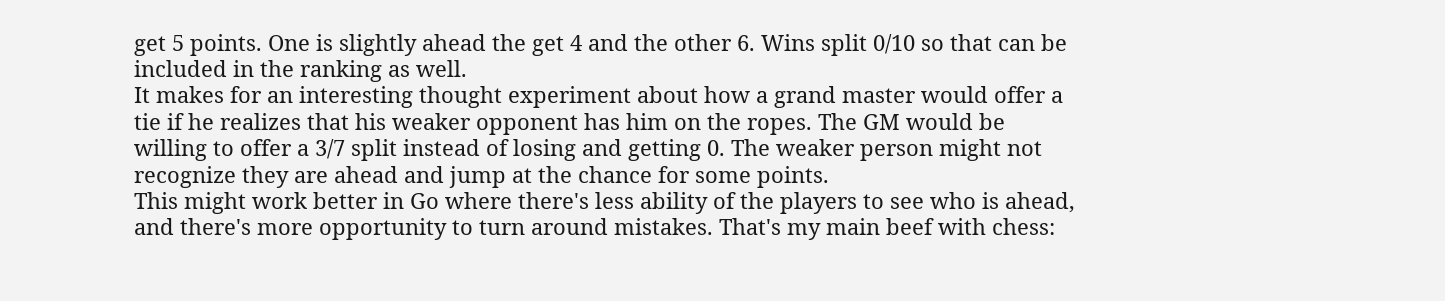get 5 points. One is slightly ahead the get 4 and the other 6. Wins split 0/10 so that can be included in the ranking as well.
It makes for an interesting thought experiment about how a grand master would offer a tie if he realizes that his weaker opponent has him on the ropes. The GM would be willing to offer a 3/7 split instead of losing and getting 0. The weaker person might not recognize they are ahead and jump at the chance for some points.
This might work better in Go where there's less ability of the players to see who is ahead, and there's more opportunity to turn around mistakes. That's my main beef with chess: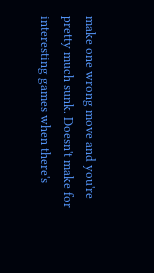make one wrong move and you're pretty much sunk. Doesn't make for interesting games when there's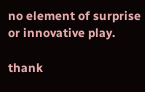no element of surprise or innovative play.

thank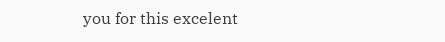you for this excelent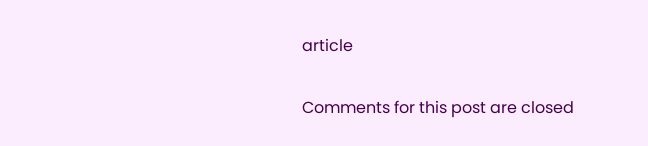article

Comments for this post are closed